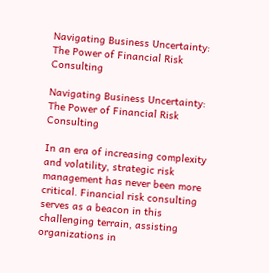Navigating Business Uncertainty: The Power of Financial Risk Consulting

Navigating Business Uncertainty: The Power of Financial Risk Consulting

In an era of increasing complexity and volatility, strategic risk management has never been more critical. Financial risk consulting serves as a beacon in this challenging terrain, assisting organizations in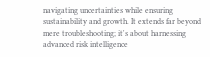navigating uncertainties while ensuring sustainability and growth. It extends far beyond mere troubleshooting; it's about harnessing advanced risk intelligence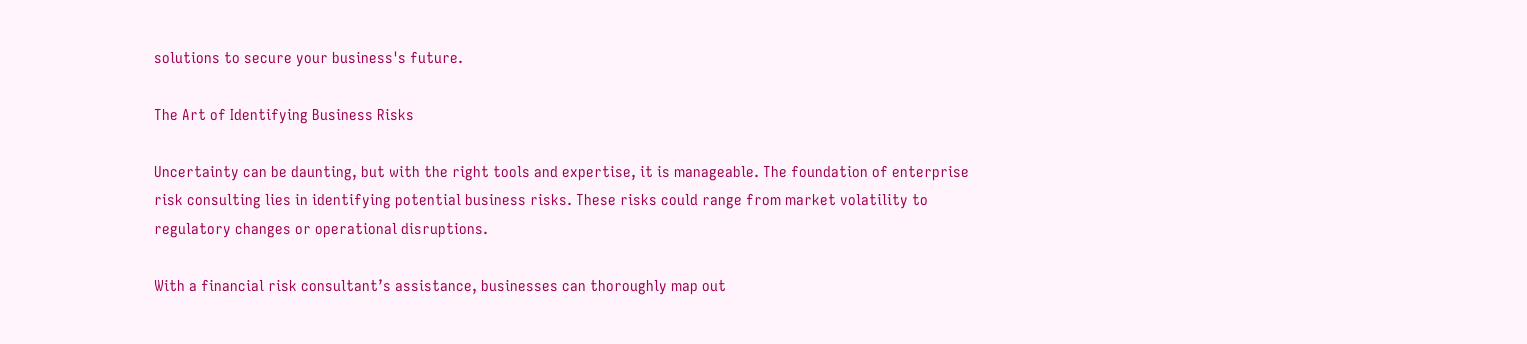solutions to secure your business's future.

The Art of Identifying Business Risks

Uncertainty can be daunting, but with the right tools and expertise, it is manageable. The foundation of enterprise risk consulting lies in identifying potential business risks. These risks could range from market volatility to regulatory changes or operational disruptions.

With a financial risk consultant’s assistance, businesses can thoroughly map out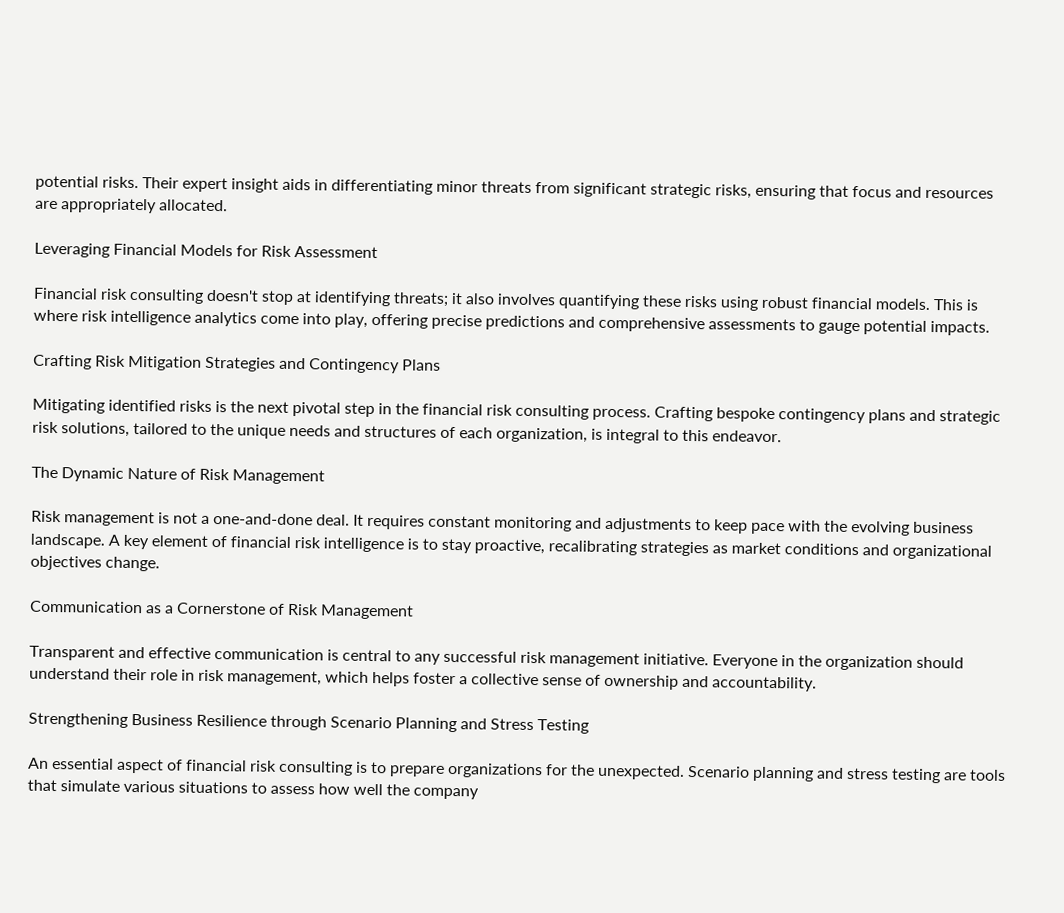potential risks. Their expert insight aids in differentiating minor threats from significant strategic risks, ensuring that focus and resources are appropriately allocated.

Leveraging Financial Models for Risk Assessment

Financial risk consulting doesn't stop at identifying threats; it also involves quantifying these risks using robust financial models. This is where risk intelligence analytics come into play, offering precise predictions and comprehensive assessments to gauge potential impacts.

Crafting Risk Mitigation Strategies and Contingency Plans

Mitigating identified risks is the next pivotal step in the financial risk consulting process. Crafting bespoke contingency plans and strategic risk solutions, tailored to the unique needs and structures of each organization, is integral to this endeavor.

The Dynamic Nature of Risk Management

Risk management is not a one-and-done deal. It requires constant monitoring and adjustments to keep pace with the evolving business landscape. A key element of financial risk intelligence is to stay proactive, recalibrating strategies as market conditions and organizational objectives change.

Communication as a Cornerstone of Risk Management

Transparent and effective communication is central to any successful risk management initiative. Everyone in the organization should understand their role in risk management, which helps foster a collective sense of ownership and accountability.

Strengthening Business Resilience through Scenario Planning and Stress Testing

An essential aspect of financial risk consulting is to prepare organizations for the unexpected. Scenario planning and stress testing are tools that simulate various situations to assess how well the company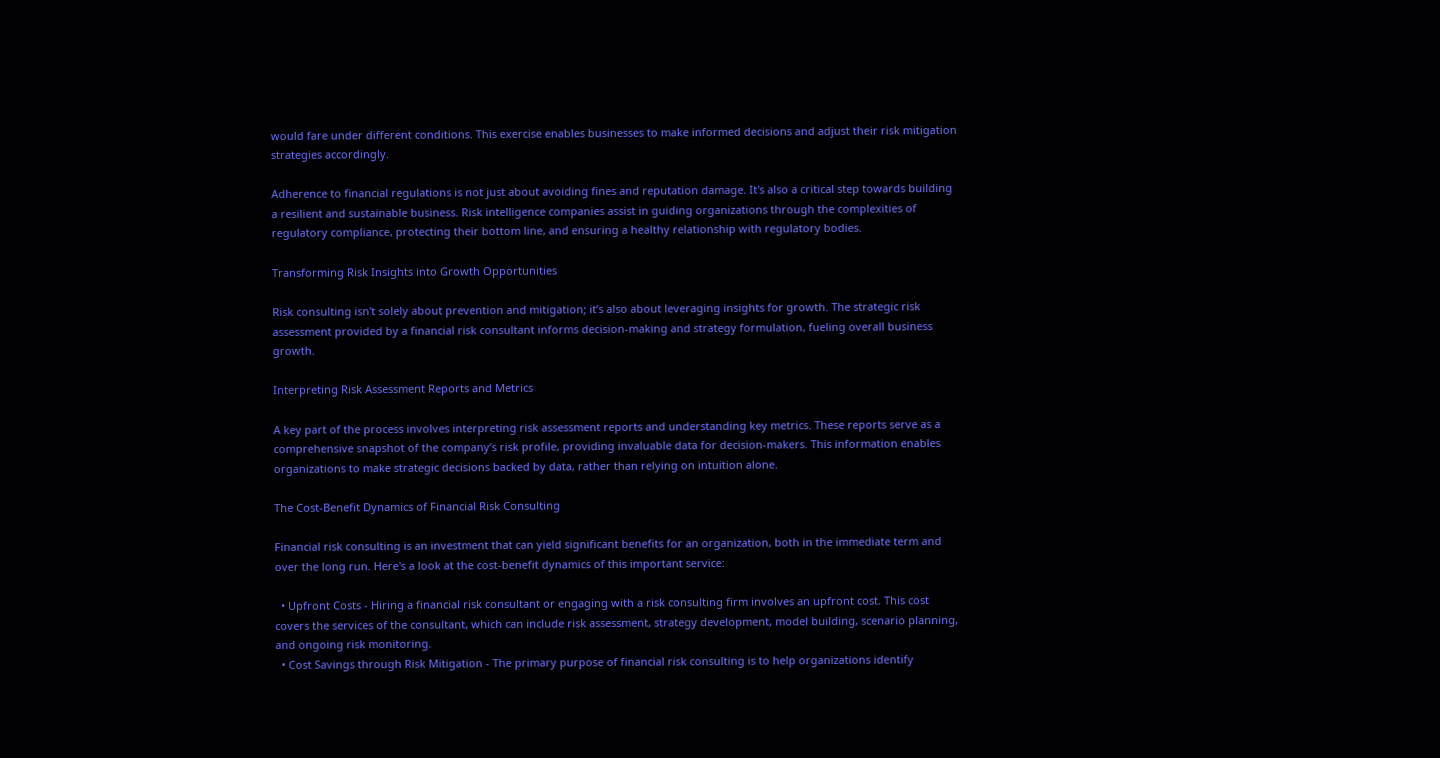would fare under different conditions. This exercise enables businesses to make informed decisions and adjust their risk mitigation strategies accordingly.

Adherence to financial regulations is not just about avoiding fines and reputation damage. It's also a critical step towards building a resilient and sustainable business. Risk intelligence companies assist in guiding organizations through the complexities of regulatory compliance, protecting their bottom line, and ensuring a healthy relationship with regulatory bodies.

Transforming Risk Insights into Growth Opportunities

Risk consulting isn't solely about prevention and mitigation; it’s also about leveraging insights for growth. The strategic risk assessment provided by a financial risk consultant informs decision-making and strategy formulation, fueling overall business growth.

Interpreting Risk Assessment Reports and Metrics

A key part of the process involves interpreting risk assessment reports and understanding key metrics. These reports serve as a comprehensive snapshot of the company’s risk profile, providing invaluable data for decision-makers. This information enables organizations to make strategic decisions backed by data, rather than relying on intuition alone.

The Cost-Benefit Dynamics of Financial Risk Consulting

Financial risk consulting is an investment that can yield significant benefits for an organization, both in the immediate term and over the long run. Here's a look at the cost-benefit dynamics of this important service:

  • Upfront Costs - Hiring a financial risk consultant or engaging with a risk consulting firm involves an upfront cost. This cost covers the services of the consultant, which can include risk assessment, strategy development, model building, scenario planning, and ongoing risk monitoring.
  • Cost Savings through Risk Mitigation - The primary purpose of financial risk consulting is to help organizations identify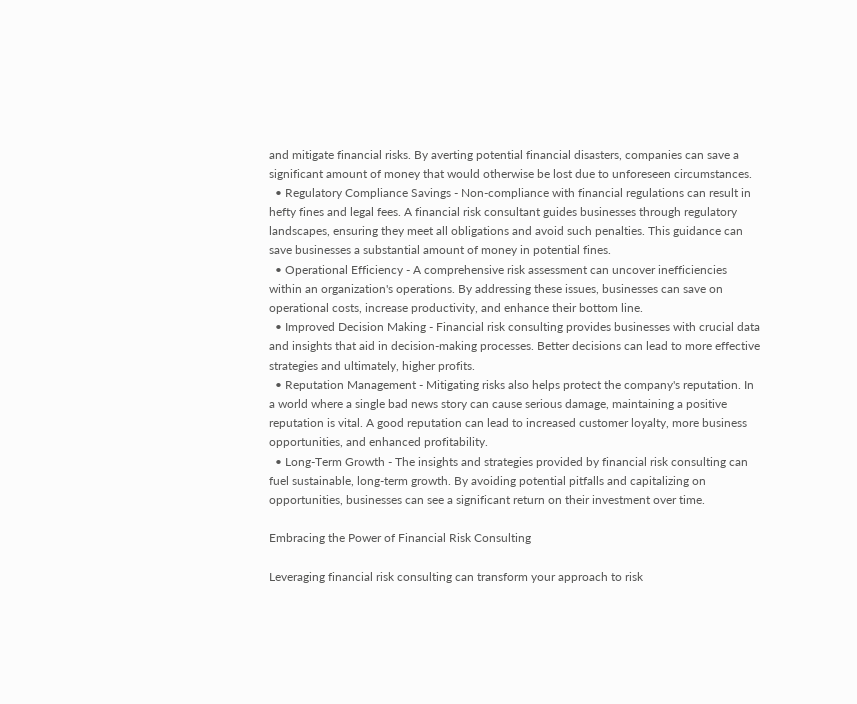and mitigate financial risks. By averting potential financial disasters, companies can save a significant amount of money that would otherwise be lost due to unforeseen circumstances.
  • Regulatory Compliance Savings - Non-compliance with financial regulations can result in hefty fines and legal fees. A financial risk consultant guides businesses through regulatory landscapes, ensuring they meet all obligations and avoid such penalties. This guidance can save businesses a substantial amount of money in potential fines.
  • Operational Efficiency - A comprehensive risk assessment can uncover inefficiencies within an organization's operations. By addressing these issues, businesses can save on operational costs, increase productivity, and enhance their bottom line.
  • Improved Decision Making - Financial risk consulting provides businesses with crucial data and insights that aid in decision-making processes. Better decisions can lead to more effective strategies and ultimately, higher profits.
  • Reputation Management - Mitigating risks also helps protect the company's reputation. In a world where a single bad news story can cause serious damage, maintaining a positive reputation is vital. A good reputation can lead to increased customer loyalty, more business opportunities, and enhanced profitability.
  • Long-Term Growth - The insights and strategies provided by financial risk consulting can fuel sustainable, long-term growth. By avoiding potential pitfalls and capitalizing on opportunities, businesses can see a significant return on their investment over time.

Embracing the Power of Financial Risk Consulting

Leveraging financial risk consulting can transform your approach to risk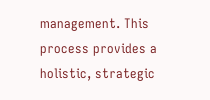management. This process provides a holistic, strategic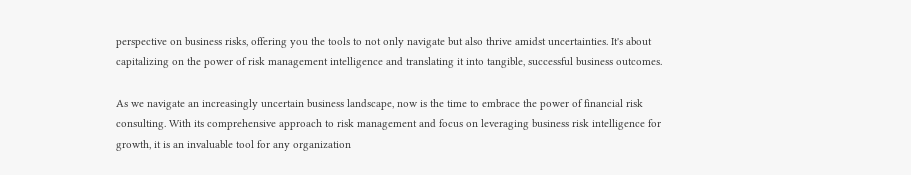perspective on business risks, offering you the tools to not only navigate but also thrive amidst uncertainties. It's about capitalizing on the power of risk management intelligence and translating it into tangible, successful business outcomes.

As we navigate an increasingly uncertain business landscape, now is the time to embrace the power of financial risk consulting. With its comprehensive approach to risk management and focus on leveraging business risk intelligence for growth, it is an invaluable tool for any organization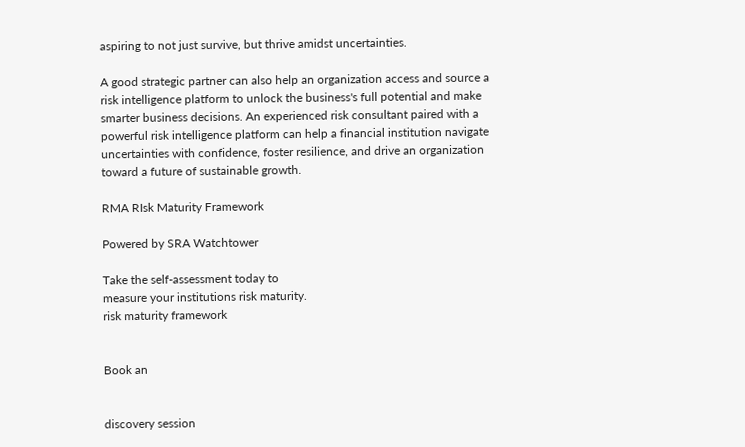aspiring to not just survive, but thrive amidst uncertainties.

A good strategic partner can also help an organization access and source a risk intelligence platform to unlock the business's full potential and make smarter business decisions. An experienced risk consultant paired with a powerful risk intelligence platform can help a financial institution navigate uncertainties with confidence, foster resilience, and drive an organization toward a future of sustainable growth.

RMA RIsk Maturity Framework

Powered by SRA Watchtower

Take the self-assessment today to
measure your institutions risk maturity.
risk maturity framework


Book an


discovery session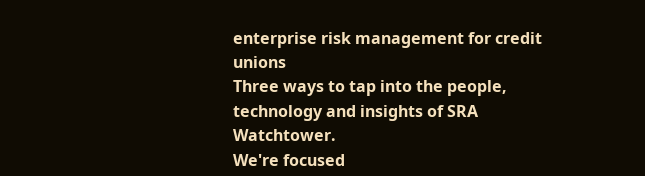enterprise risk management for credit unions
Three ways to tap into the people, technology and insights of SRA Watchtower.
We're focused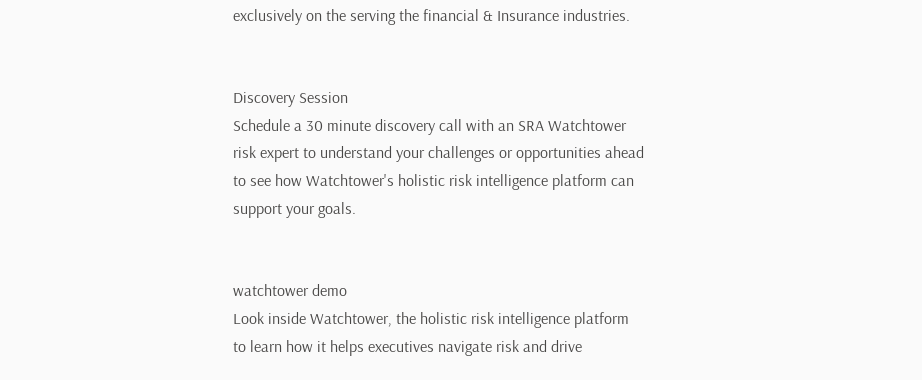exclusively on the serving the financial & Insurance industries.


Discovery Session
Schedule a 30 minute discovery call with an SRA Watchtower risk expert to understand your challenges or opportunities ahead to see how Watchtower's holistic risk intelligence platform can support your goals.


watchtower demo
Look inside Watchtower, the holistic risk intelligence platform to learn how it helps executives navigate risk and drive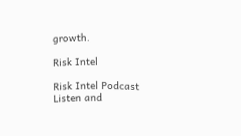growth.

Risk Intel

Risk Intel Podcast
Listen and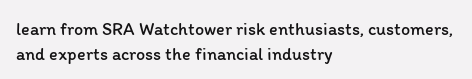learn from SRA Watchtower risk enthusiasts, customers, and experts across the financial industry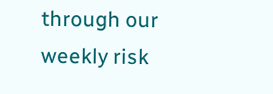through our weekly risk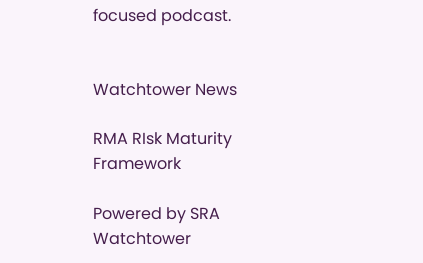focused podcast.


Watchtower News

RMA RIsk Maturity Framework

Powered by SRA Watchtower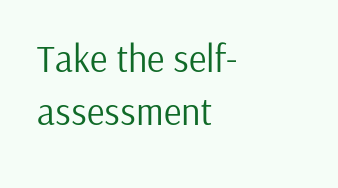Take the self-assessment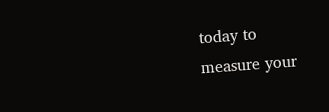today to
measure your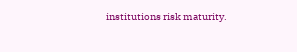institutions risk maturity.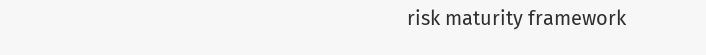risk maturity framework